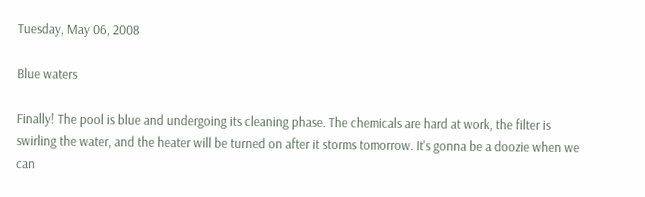Tuesday, May 06, 2008

Blue waters

Finally! The pool is blue and undergoing its cleaning phase. The chemicals are hard at work, the filter is swirling the water, and the heater will be turned on after it storms tomorrow. It's gonna be a doozie when we can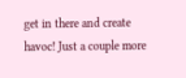get in there and create havoc! Just a couple more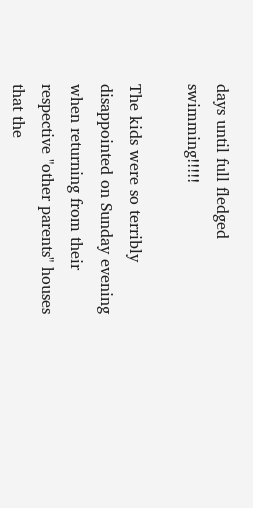days until full fledged swimming!!!!!

The kids were so terribly disappointed on Sunday evening when returning from their respective "other parents" houses that the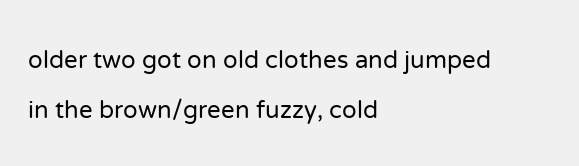older two got on old clothes and jumped in the brown/green fuzzy, cold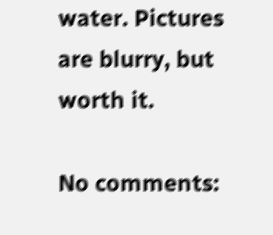water. Pictures are blurry, but worth it.

No comments: